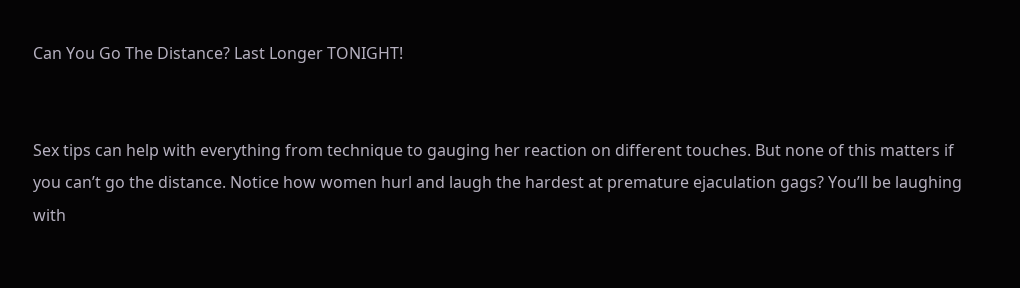Can You Go The Distance? Last Longer TONIGHT!


Sex tips can help with everything from technique to gauging her reaction on different touches. But none of this matters if you can’t go the distance. Notice how women hurl and laugh the hardest at premature ejaculation gags? You’ll be laughing with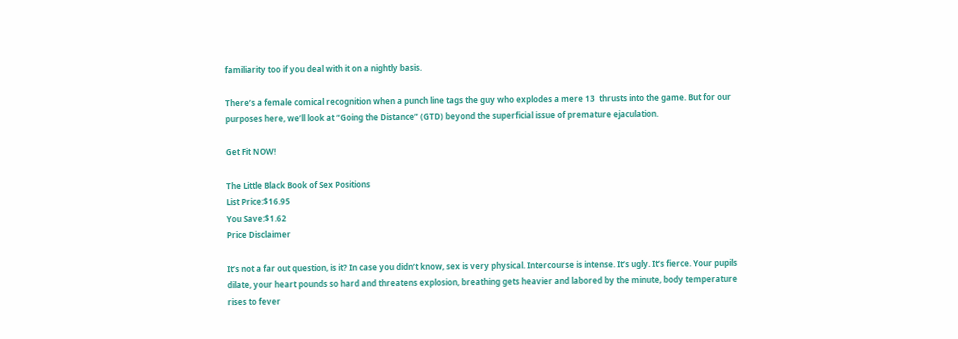familiarity too if you deal with it on a nightly basis.

There’s a female comical recognition when a punch line tags the guy who explodes a mere 13  thrusts into the game. But for our purposes here, we’ll look at “Going the Distance” (GTD) beyond the superficial issue of premature ejaculation.

Get Fit NOW!

The Little Black Book of Sex Positions
List Price:$16.95
You Save:$1.62
Price Disclaimer

It’s not a far out question, is it? In case you didn’t know, sex is very physical. Intercourse is intense. It’s ugly. It’s fierce. Your pupils dilate, your heart pounds so hard and threatens explosion, breathing gets heavier and labored by the minute, body temperature rises to fever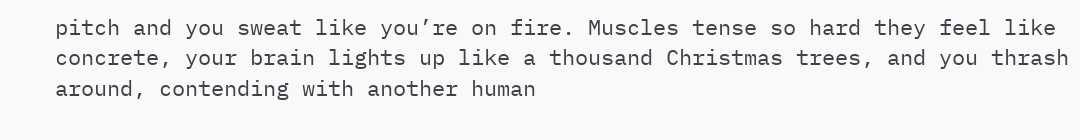pitch and you sweat like you’re on fire. Muscles tense so hard they feel like concrete, your brain lights up like a thousand Christmas trees, and you thrash around, contending with another human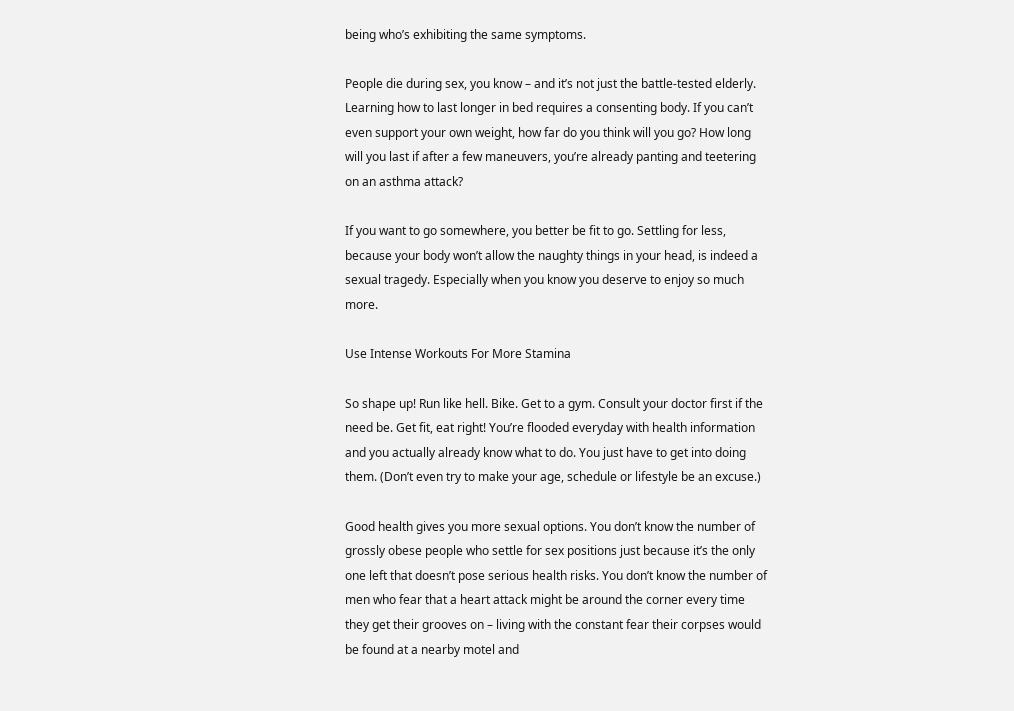being who’s exhibiting the same symptoms.

People die during sex, you know – and it’s not just the battle-tested elderly. Learning how to last longer in bed requires a consenting body. If you can’t even support your own weight, how far do you think will you go? How long will you last if after a few maneuvers, you’re already panting and teetering on an asthma attack?

If you want to go somewhere, you better be fit to go. Settling for less, because your body won’t allow the naughty things in your head, is indeed a sexual tragedy. Especially when you know you deserve to enjoy so much more.

Use Intense Workouts For More Stamina

So shape up! Run like hell. Bike. Get to a gym. Consult your doctor first if the need be. Get fit, eat right! You’re flooded everyday with health information and you actually already know what to do. You just have to get into doing them. (Don’t even try to make your age, schedule or lifestyle be an excuse.)

Good health gives you more sexual options. You don’t know the number of grossly obese people who settle for sex positions just because it’s the only one left that doesn’t pose serious health risks. You don’t know the number of men who fear that a heart attack might be around the corner every time they get their grooves on – living with the constant fear their corpses would be found at a nearby motel and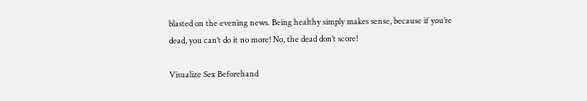blasted on the evening news. Being healthy simply makes sense, because if you’re dead, you can’t do it no more! No, the dead don’t score!

Visualize Sex Beforehand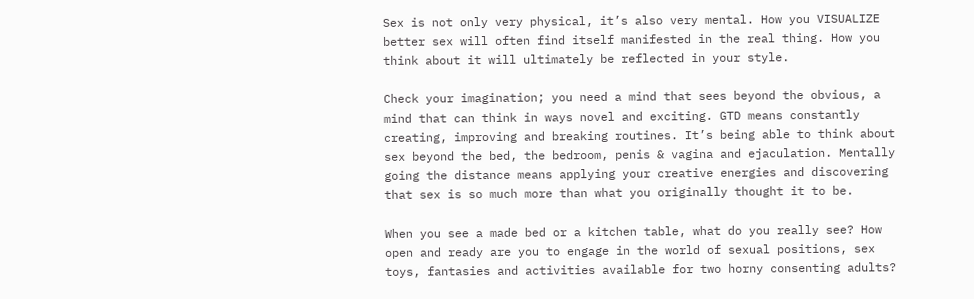Sex is not only very physical, it’s also very mental. How you VISUALIZE better sex will often find itself manifested in the real thing. How you think about it will ultimately be reflected in your style.

Check your imagination; you need a mind that sees beyond the obvious, a mind that can think in ways novel and exciting. GTD means constantly creating, improving and breaking routines. It’s being able to think about sex beyond the bed, the bedroom, penis & vagina and ejaculation. Mentally going the distance means applying your creative energies and discovering that sex is so much more than what you originally thought it to be.

When you see a made bed or a kitchen table, what do you really see? How open and ready are you to engage in the world of sexual positions, sex toys, fantasies and activities available for two horny consenting adults?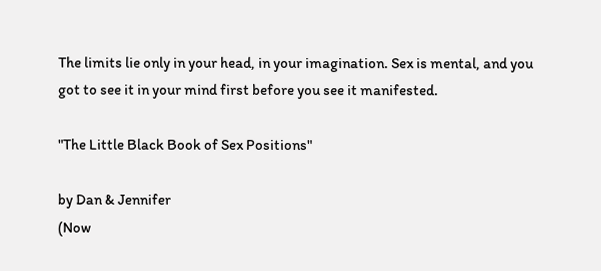The limits lie only in your head, in your imagination. Sex is mental, and you got to see it in your mind first before you see it manifested.

"The Little Black Book of Sex Positions"

by Dan & Jennifer
(Now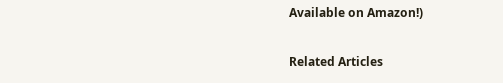Available on Amazon!)

Related Articles